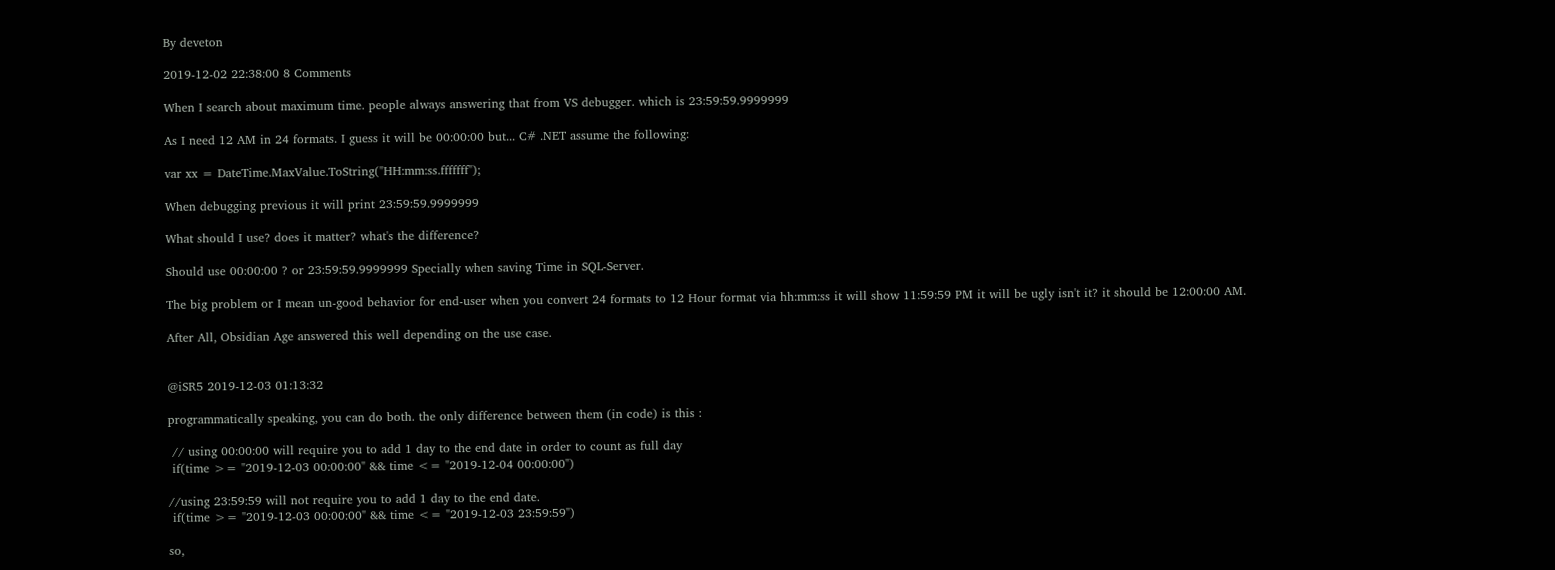By deveton

2019-12-02 22:38:00 8 Comments

When I search about maximum time. people always answering that from VS debugger. which is 23:59:59.9999999

As I need 12 AM in 24 formats. I guess it will be 00:00:00 but... C# .NET assume the following:

var xx = DateTime.MaxValue.ToString("HH:mm:ss.fffffff");

When debugging previous it will print 23:59:59.9999999

What should I use? does it matter? what's the difference?

Should use 00:00:00 ? or 23:59:59.9999999 Specially when saving Time in SQL-Server.

The big problem or I mean un-good behavior for end-user when you convert 24 formats to 12 Hour format via hh:mm:ss it will show 11:59:59 PM it will be ugly isn't it? it should be 12:00:00 AM.

After All, Obsidian Age answered this well depending on the use case.


@iSR5 2019-12-03 01:13:32

programmatically speaking, you can do both. the only difference between them (in code) is this :

 // using 00:00:00 will require you to add 1 day to the end date in order to count as full day
 if(time >= "2019-12-03 00:00:00" && time <= "2019-12-04 00:00:00")

//using 23:59:59 will not require you to add 1 day to the end date.
 if(time >= "2019-12-03 00:00:00" && time <= "2019-12-03 23:59:59")

so,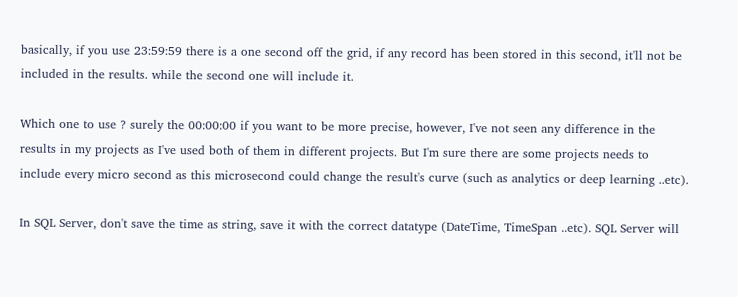basically, if you use 23:59:59 there is a one second off the grid, if any record has been stored in this second, it'll not be included in the results. while the second one will include it.

Which one to use ? surely the 00:00:00 if you want to be more precise, however, I've not seen any difference in the results in my projects as I've used both of them in different projects. But I'm sure there are some projects needs to include every micro second as this microsecond could change the result's curve (such as analytics or deep learning ..etc).

In SQL Server, don't save the time as string, save it with the correct datatype (DateTime, TimeSpan ..etc). SQL Server will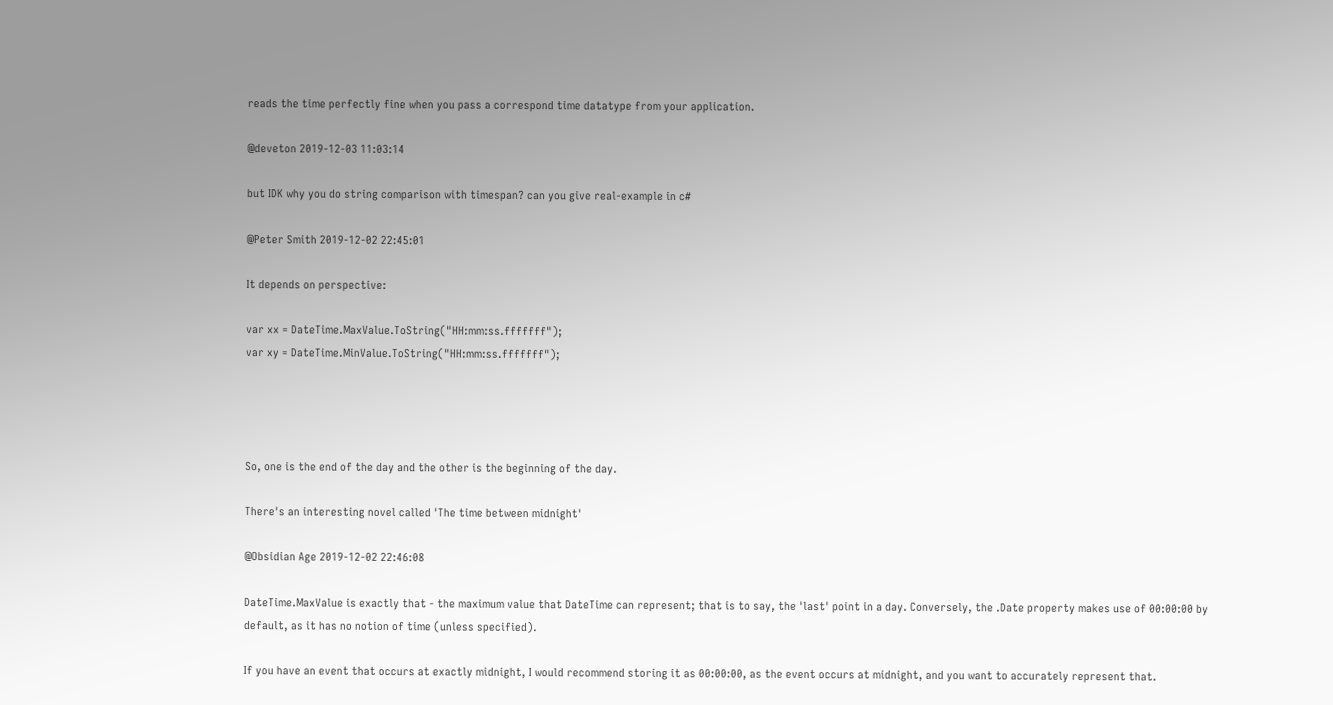reads the time perfectly fine when you pass a correspond time datatype from your application.

@deveton 2019-12-03 11:03:14

but IDK why you do string comparison with timespan? can you give real-example in c#

@Peter Smith 2019-12-02 22:45:01

It depends on perspective:

var xx = DateTime.MaxValue.ToString("HH:mm:ss.fffffff");
var xy = DateTime.MinValue.ToString("HH:mm:ss.fffffff");




So, one is the end of the day and the other is the beginning of the day.

There's an interesting novel called 'The time between midnight'

@Obsidian Age 2019-12-02 22:46:08

DateTime.MaxValue is exactly that - the maximum value that DateTime can represent; that is to say, the 'last' point in a day. Conversely, the .Date property makes use of 00:00:00 by default, as it has no notion of time (unless specified).

If you have an event that occurs at exactly midnight, I would recommend storing it as 00:00:00, as the event occurs at midnight, and you want to accurately represent that.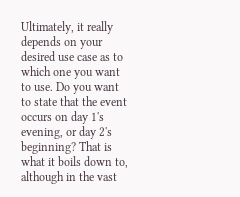Ultimately, it really depends on your desired use case as to which one you want to use. Do you want to state that the event occurs on day 1's evening, or day 2's beginning? That is what it boils down to, although in the vast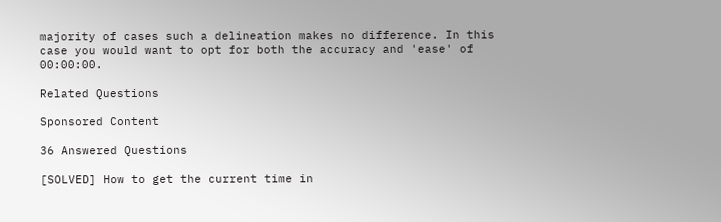majority of cases such a delineation makes no difference. In this case you would want to opt for both the accuracy and 'ease' of 00:00:00.

Related Questions

Sponsored Content

36 Answered Questions

[SOLVED] How to get the current time in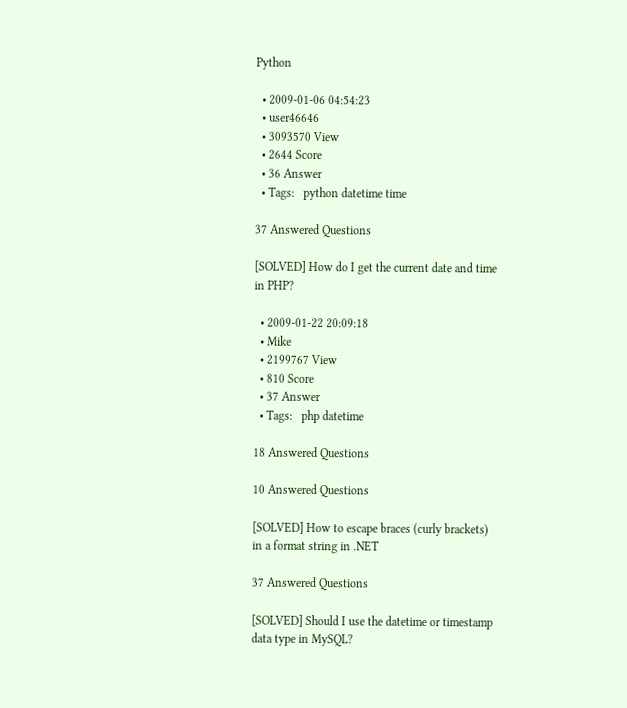Python

  • 2009-01-06 04:54:23
  • user46646
  • 3093570 View
  • 2644 Score
  • 36 Answer
  • Tags:   python datetime time

37 Answered Questions

[SOLVED] How do I get the current date and time in PHP?

  • 2009-01-22 20:09:18
  • Mike
  • 2199767 View
  • 810 Score
  • 37 Answer
  • Tags:   php datetime

18 Answered Questions

10 Answered Questions

[SOLVED] How to escape braces (curly brackets) in a format string in .NET

37 Answered Questions

[SOLVED] Should I use the datetime or timestamp data type in MySQL?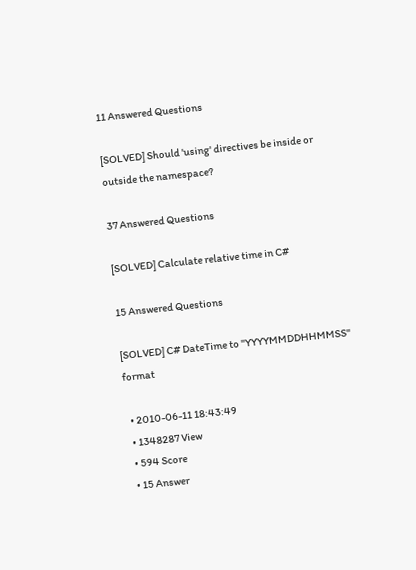11 Answered Questions

[SOLVED] Should 'using' directives be inside or outside the namespace?

37 Answered Questions

[SOLVED] Calculate relative time in C#

15 Answered Questions

[SOLVED] C# DateTime to "YYYYMMDDHHMMSS" format

  • 2010-06-11 18:43:49
  • 1348287 View
  • 594 Score
  • 15 Answer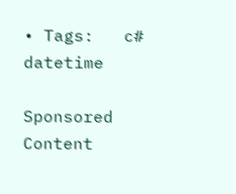• Tags:   c# datetime

Sponsored Content